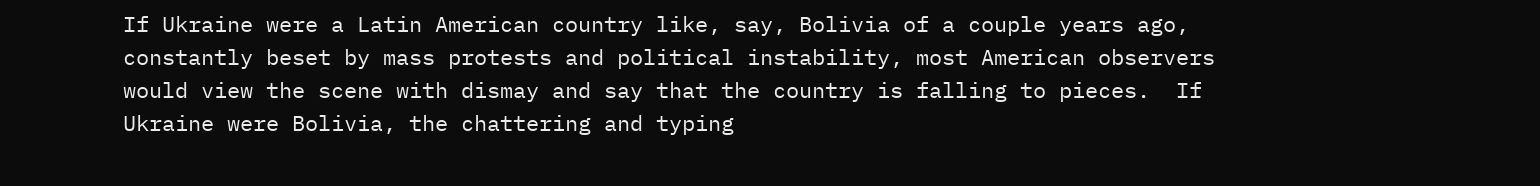If Ukraine were a Latin American country like, say, Bolivia of a couple years ago, constantly beset by mass protests and political instability, most American observers would view the scene with dismay and say that the country is falling to pieces.  If Ukraine were Bolivia, the chattering and typing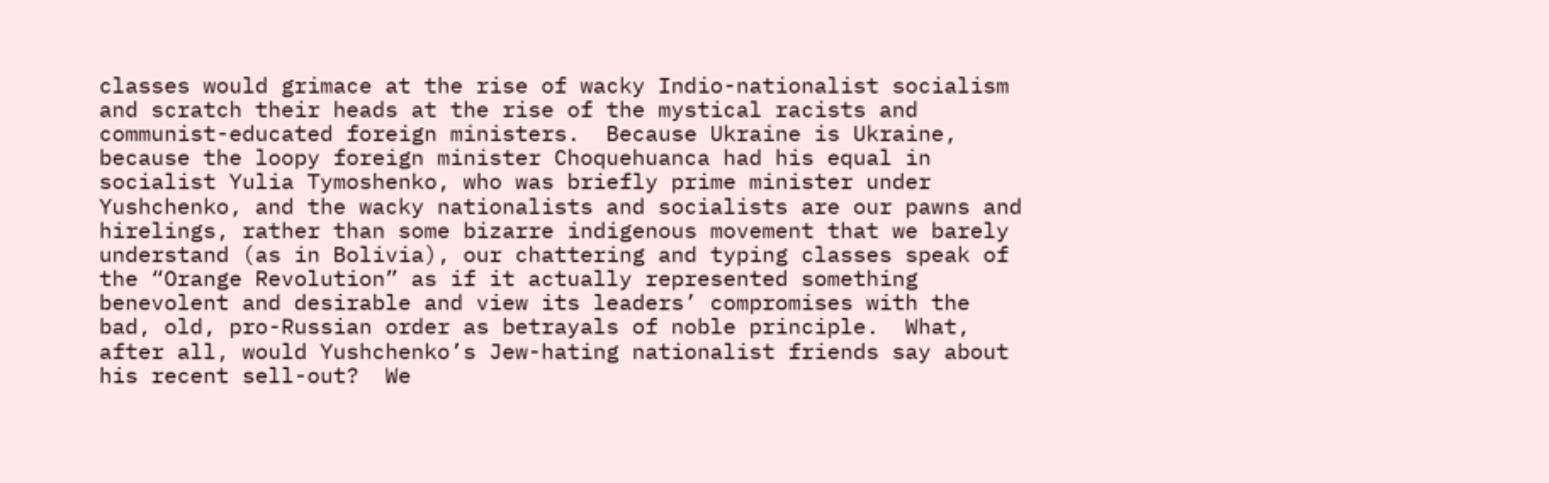classes would grimace at the rise of wacky Indio-nationalist socialism and scratch their heads at the rise of the mystical racists and communist-educated foreign ministers.  Because Ukraine is Ukraine, because the loopy foreign minister Choquehuanca had his equal in socialist Yulia Tymoshenko, who was briefly prime minister under Yushchenko, and the wacky nationalists and socialists are our pawns and hirelings, rather than some bizarre indigenous movement that we barely understand (as in Bolivia), our chattering and typing classes speak of the “Orange Revolution” as if it actually represented something benevolent and desirable and view its leaders’ compromises with the bad, old, pro-Russian order as betrayals of noble principle.  What, after all, would Yushchenko’s Jew-hating nationalist friends say about his recent sell-out?  We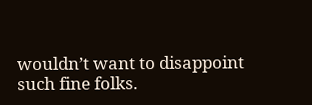wouldn’t want to disappoint such fine folks.